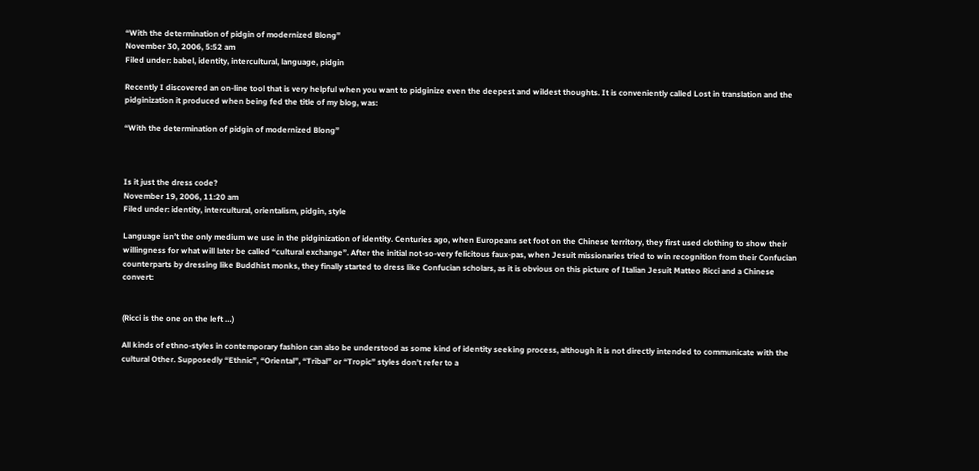“With the determination of pidgin of modernized Blong”
November 30, 2006, 5:52 am
Filed under: babel, identity, intercultural, language, pidgin

Recently I discovered an on-line tool that is very helpful when you want to pidginize even the deepest and wildest thoughts. It is conveniently called Lost in translation and the pidginization it produced when being fed the title of my blog, was:

“With the determination of pidgin of modernized Blong”



Is it just the dress code?
November 19, 2006, 11:20 am
Filed under: identity, intercultural, orientalism, pidgin, style

Language isn’t the only medium we use in the pidginization of identity. Centuries ago, when Europeans set foot on the Chinese territory, they first used clothing to show their willingness for what will later be called “cultural exchange”. After the initial not-so-very felicitous faux-pas, when Jesuit missionaries tried to win recognition from their Confucian counterparts by dressing like Buddhist monks, they finally started to dress like Confucian scholars, as it is obvious on this picture of Italian Jesuit Matteo Ricci and a Chinese convert:


(Ricci is the one on the left …)

All kinds of ethno-styles in contemporary fashion can also be understood as some kind of identity seeking process, although it is not directly intended to communicate with the cultural Other. Supposedly “Ethnic”, “Oriental”, “Tribal” or “Tropic” styles don’t refer to a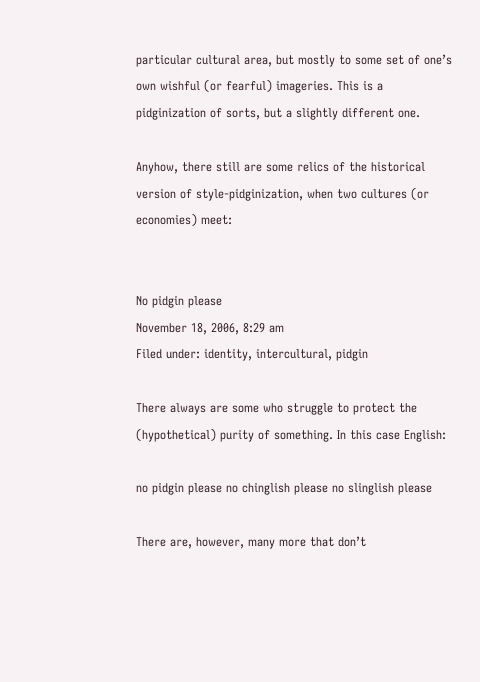particular cultural area, but mostly to some set of one’s own wishful (or fearful) imageries. This is a pidginization of sorts, but a slightly different one.

Anyhow, there still are some relics of the historical version of style-pidginization, when two cultures (or economies) meet:


No pidgin please
November 18, 2006, 8:29 am
Filed under: identity, intercultural, pidgin

There always are some who struggle to protect the (hypothetical) purity of something. In this case English:

no pidgin please no chinglish please no slinglish please

There are, however, many more that don’t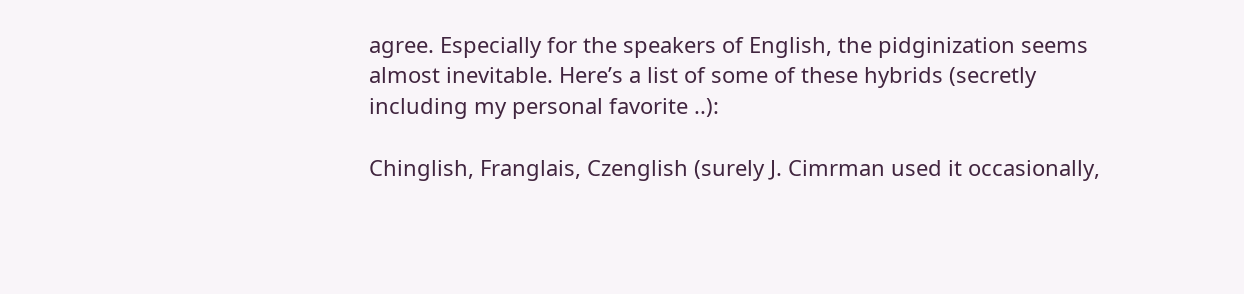agree. Especially for the speakers of English, the pidginization seems almost inevitable. Here’s a list of some of these hybrids (secretly including my personal favorite ..):

Chinglish, Franglais, Czenglish (surely J. Cimrman used it occasionally,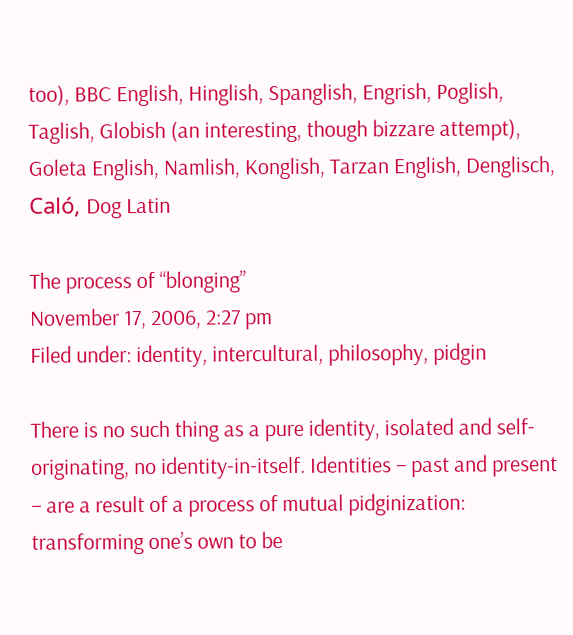too), BBC English, Hinglish, Spanglish, Engrish, Poglish, Taglish, Globish (an interesting, though bizzare attempt), Goleta English, Namlish, Konglish, Tarzan English, Denglisch, Caló, Dog Latin

The process of “blonging”
November 17, 2006, 2:27 pm
Filed under: identity, intercultural, philosophy, pidgin

There is no such thing as a pure identity, isolated and self-originating, no identity-in-itself. Identities – past and present – are a result of a process of mutual pidginization: transforming one’s own to be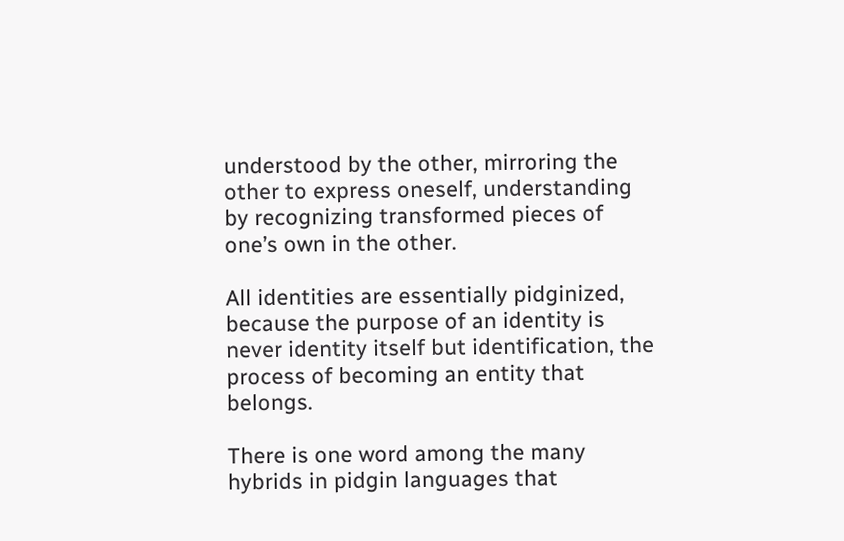understood by the other, mirroring the other to express oneself, understanding by recognizing transformed pieces of one’s own in the other.

All identities are essentially pidginized, because the purpose of an identity is never identity itself but identification, the process of becoming an entity that belongs.

There is one word among the many hybrids in pidgin languages that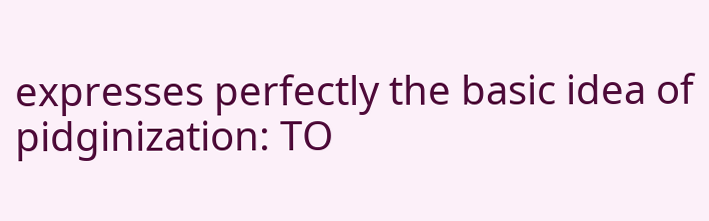expresses perfectly the basic idea of pidginization: TO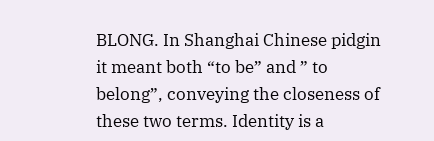BLONG. In Shanghai Chinese pidgin it meant both “to be” and ” to belong”, conveying the closeness of these two terms. Identity is a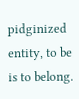pidginized entity, to be is to belong.